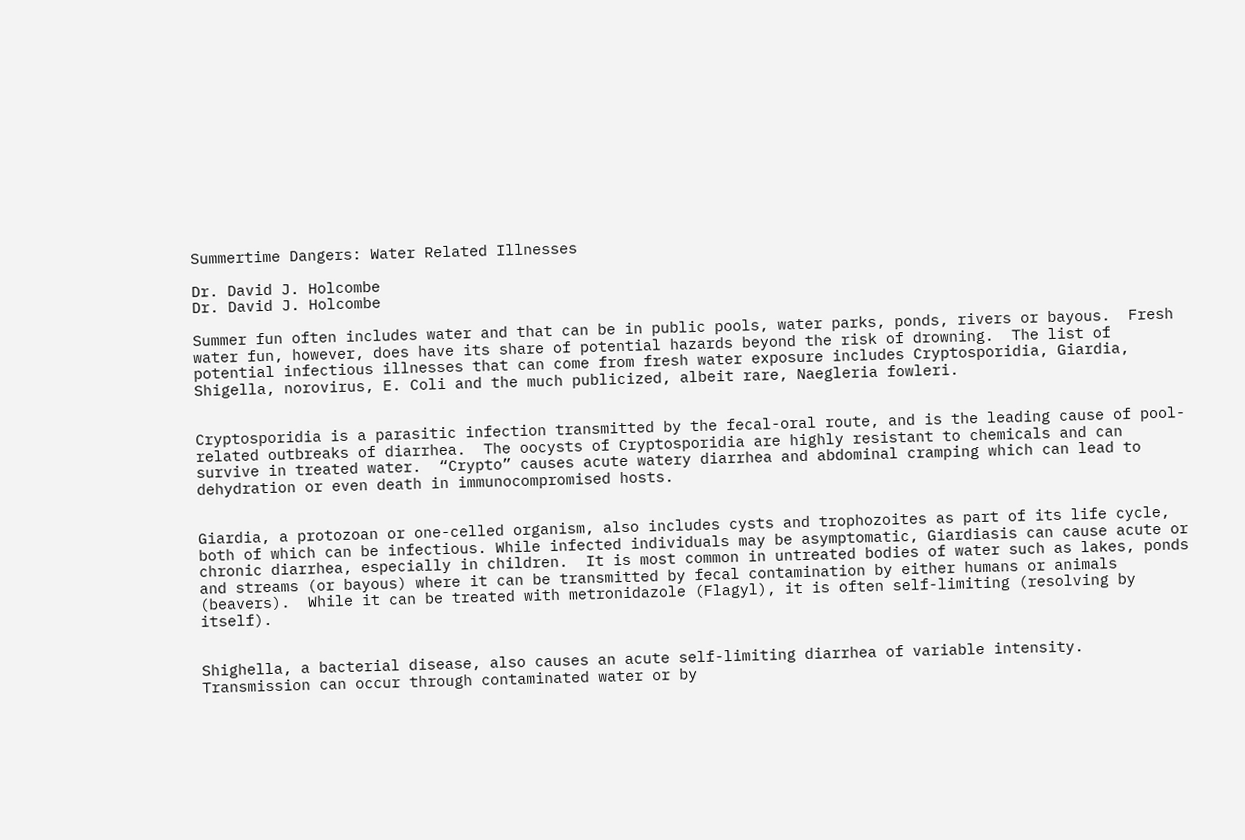Summertime Dangers: Water Related Illnesses

Dr. David J. Holcombe
Dr. David J. Holcombe

Summer fun often includes water and that can be in public pools, water parks, ponds, rivers or bayous.  Fresh water fun, however, does have its share of potential hazards beyond the risk of drowning.  The list of potential infectious illnesses that can come from fresh water exposure includes Cryptosporidia, Giardia, Shigella, norovirus, E. Coli and the much publicized, albeit rare, Naegleria fowleri.


Cryptosporidia is a parasitic infection transmitted by the fecal-oral route, and is the leading cause of pool-related outbreaks of diarrhea.  The oocysts of Cryptosporidia are highly resistant to chemicals and can survive in treated water.  “Crypto” causes acute watery diarrhea and abdominal cramping which can lead to dehydration or even death in immunocompromised hosts.


Giardia, a protozoan or one-celled organism, also includes cysts and trophozoites as part of its life cycle, both of which can be infectious. While infected individuals may be asymptomatic, Giardiasis can cause acute or chronic diarrhea, especially in children.  It is most common in untreated bodies of water such as lakes, ponds and streams (or bayous) where it can be transmitted by fecal contamination by either humans or animals (beavers).  While it can be treated with metronidazole (Flagyl), it is often self-limiting (resolving by itself).


Shighella, a bacterial disease, also causes an acute self-limiting diarrhea of variable intensity.  Transmission can occur through contaminated water or by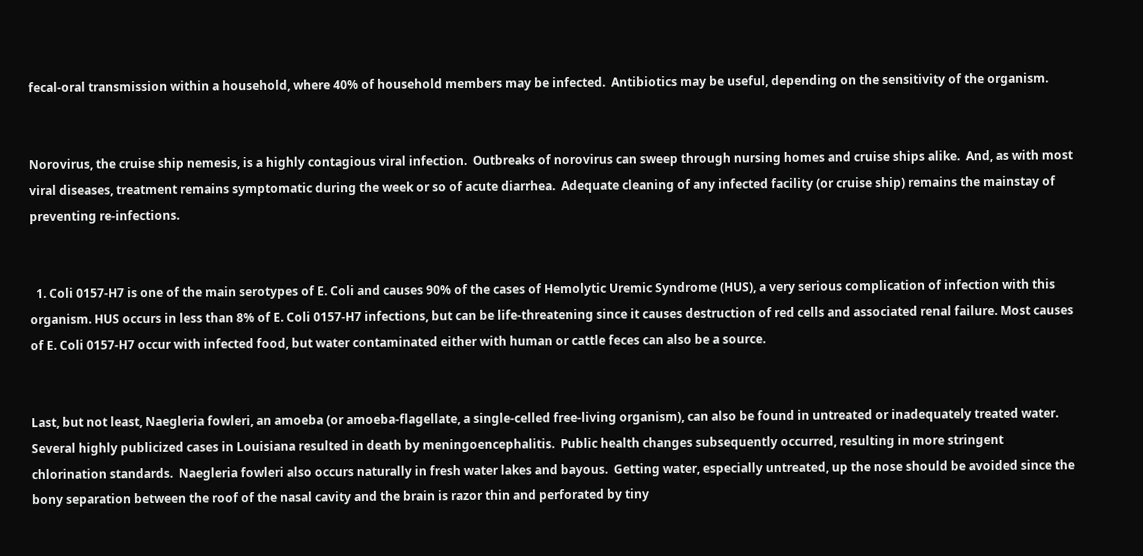fecal-oral transmission within a household, where 40% of household members may be infected.  Antibiotics may be useful, depending on the sensitivity of the organism.


Norovirus, the cruise ship nemesis, is a highly contagious viral infection.  Outbreaks of norovirus can sweep through nursing homes and cruise ships alike.  And, as with most viral diseases, treatment remains symptomatic during the week or so of acute diarrhea.  Adequate cleaning of any infected facility (or cruise ship) remains the mainstay of preventing re-infections.


  1. Coli 0157-H7 is one of the main serotypes of E. Coli and causes 90% of the cases of Hemolytic Uremic Syndrome (HUS), a very serious complication of infection with this organism. HUS occurs in less than 8% of E. Coli 0157-H7 infections, but can be life-threatening since it causes destruction of red cells and associated renal failure. Most causes of E. Coli 0157-H7 occur with infected food, but water contaminated either with human or cattle feces can also be a source.


Last, but not least, Naegleria fowleri, an amoeba (or amoeba-flagellate, a single-celled free-living organism), can also be found in untreated or inadequately treated water.  Several highly publicized cases in Louisiana resulted in death by meningoencephalitis.  Public health changes subsequently occurred, resulting in more stringent chlorination standards.  Naegleria fowleri also occurs naturally in fresh water lakes and bayous.  Getting water, especially untreated, up the nose should be avoided since the bony separation between the roof of the nasal cavity and the brain is razor thin and perforated by tiny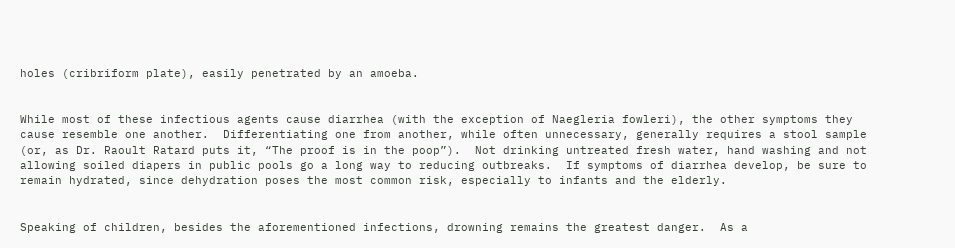holes (cribriform plate), easily penetrated by an amoeba.


While most of these infectious agents cause diarrhea (with the exception of Naegleria fowleri), the other symptoms they cause resemble one another.  Differentiating one from another, while often unnecessary, generally requires a stool sample (or, as Dr. Raoult Ratard puts it, “The proof is in the poop”).  Not drinking untreated fresh water, hand washing and not allowing soiled diapers in public pools go a long way to reducing outbreaks.  If symptoms of diarrhea develop, be sure to remain hydrated, since dehydration poses the most common risk, especially to infants and the elderly.


Speaking of children, besides the aforementioned infections, drowning remains the greatest danger.  As a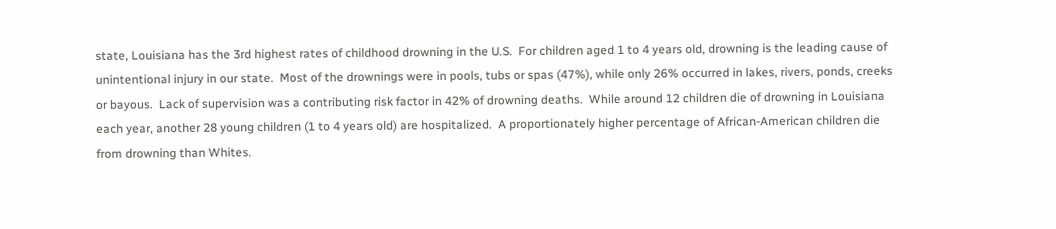state, Louisiana has the 3rd highest rates of childhood drowning in the U.S.  For children aged 1 to 4 years old, drowning is the leading cause of unintentional injury in our state.  Most of the drownings were in pools, tubs or spas (47%), while only 26% occurred in lakes, rivers, ponds, creeks or bayous.  Lack of supervision was a contributing risk factor in 42% of drowning deaths.  While around 12 children die of drowning in Louisiana each year, another 28 young children (1 to 4 years old) are hospitalized.  A proportionately higher percentage of African-American children die from drowning than Whites.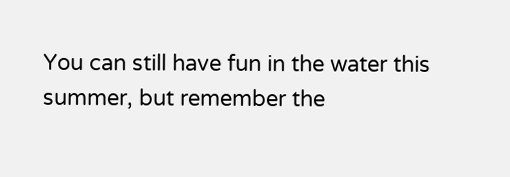You can still have fun in the water this summer, but remember the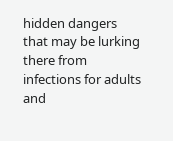hidden dangers that may be lurking there from infections for adults and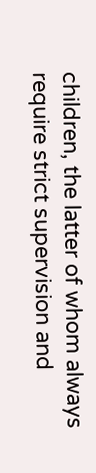children, the latter of whom always require strict supervision and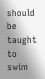should be taught to swim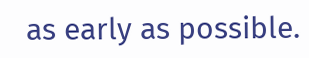as early as possible.